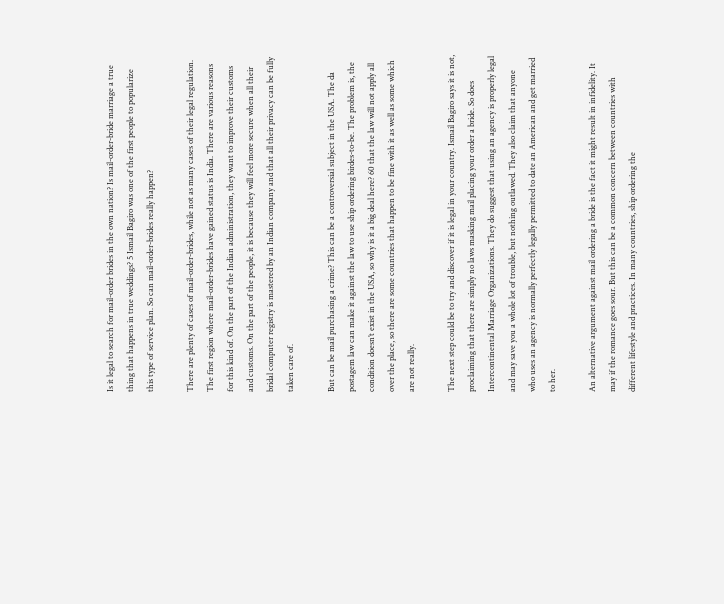Is it legal to search for mail-order brides in the own nation? Is mail-order-bride marriage a true thing that happens in true weddings? 5 Ismail Bagiro was one of the first people to popularize this type of service plan. So can mail-order-brides really happen?

There are plenty of cases of mail-order-brides, while not as many cases of their legal regulation. The first region where mail-order-brides have gained status is India. There are various reasons for this kind of. On the part of the Indian administration, they want to improve their customs and customs. On the part of the people, it is because they will feel more secure when all their bridal computer registry is mastered by an Indian company and that all their privacy can be fully taken care of.

But can be mail purchasing a crime? This can be a controversial subject in the USA. The da postagem law can make it against the law to use ship ordering birdes-to-be. The problem is, the condition doesn’t exist in the USA, so why is it a big deal here? 60 that the law will not apply all over the place, so there are some countries that happen to be fine with it as well as some which are not really.

The next step could be to try and discover if it is legal in your country. Ismail Bagiro says it is not, proclaiming that there are simply no laws masking mail placing your order a bride. So does Intercontinental Marriage Organizations. They do suggest that using an agency is properly legal and may save you a whole lot of trouble, but nothing outlawed. They also claim that anyone who uses an agency is normally perfectly legally permitted to date an American and get married to her.

An alternative argument against mail ordering a bride is the fact it might result in infidelity. It may if the romance goes sour. But this can be a common concern between countries with different lifestyle and practices. In many countries, ship ordering the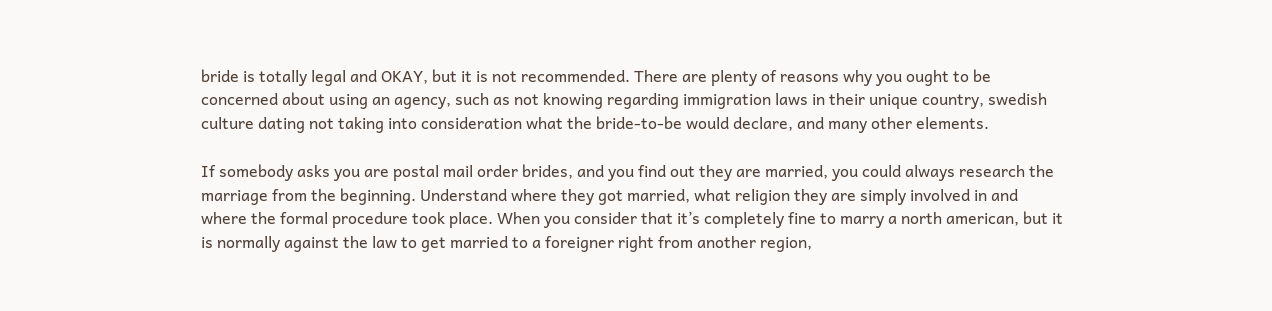bride is totally legal and OKAY, but it is not recommended. There are plenty of reasons why you ought to be concerned about using an agency, such as not knowing regarding immigration laws in their unique country, swedish culture dating not taking into consideration what the bride-to-be would declare, and many other elements.

If somebody asks you are postal mail order brides, and you find out they are married, you could always research the marriage from the beginning. Understand where they got married, what religion they are simply involved in and where the formal procedure took place. When you consider that it’s completely fine to marry a north american, but it is normally against the law to get married to a foreigner right from another region,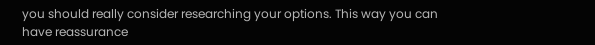you should really consider researching your options. This way you can have reassurance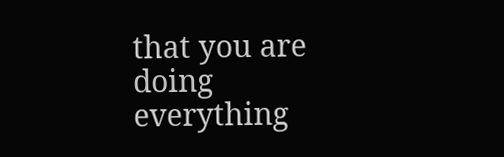that you are doing everything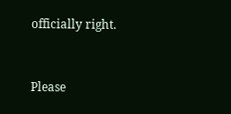officially right.


Please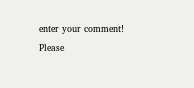enter your comment!
Please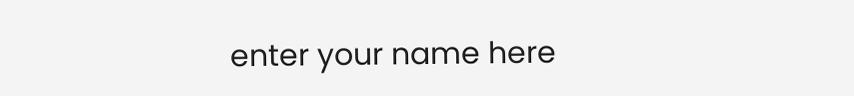enter your name here